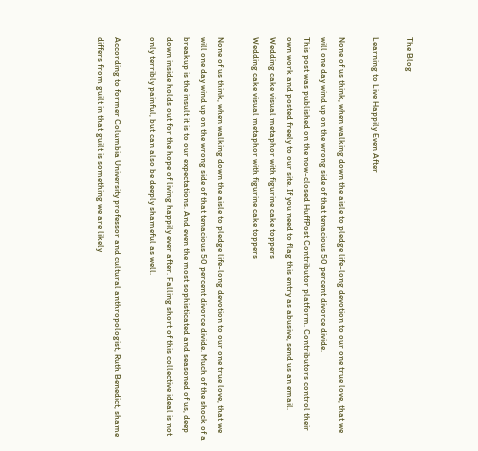The Blog

Learning to Live Happily Even After

None of us think, when walking down the aisle to pledge life-long devotion to our one true love, that we will one day wind up on the wrong side of that tenacious 50 percent divorce divide.
This post was published on the now-closed HuffPost Contributor platform. Contributors control their own work and posted freely to our site. If you need to flag this entry as abusive, send us an email.
Wedding cake visual metaphor with figurine cake toppers
Wedding cake visual metaphor with figurine cake toppers

None of us think, when walking down the aisle to pledge life-long devotion to our one true love, that we will one day wind up on the wrong side of that tenacious 50 percent divorce divide. Much of the shock of a breakup is the insult it is to our expectations. And even the most sophisticated and seasoned of us, deep down inside holds out for the hope of living happily ever after. Falling short of this collective ideal is not only terribly painful, but can also be deeply shameful as well.

According to former Columbia University professor and cultural anthropologist, Ruth Benedict, shame differs from guilt in that guilt is something we are likely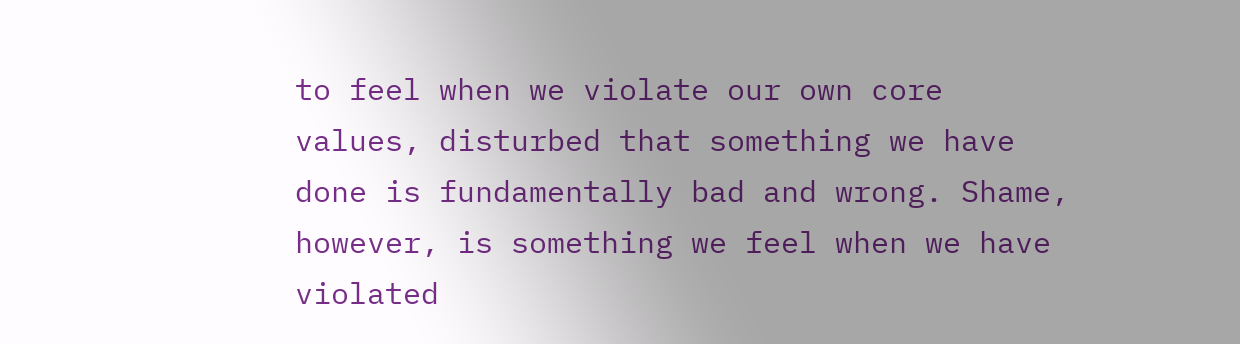to feel when we violate our own core values, disturbed that something we have done is fundamentally bad and wrong. Shame, however, is something we feel when we have violated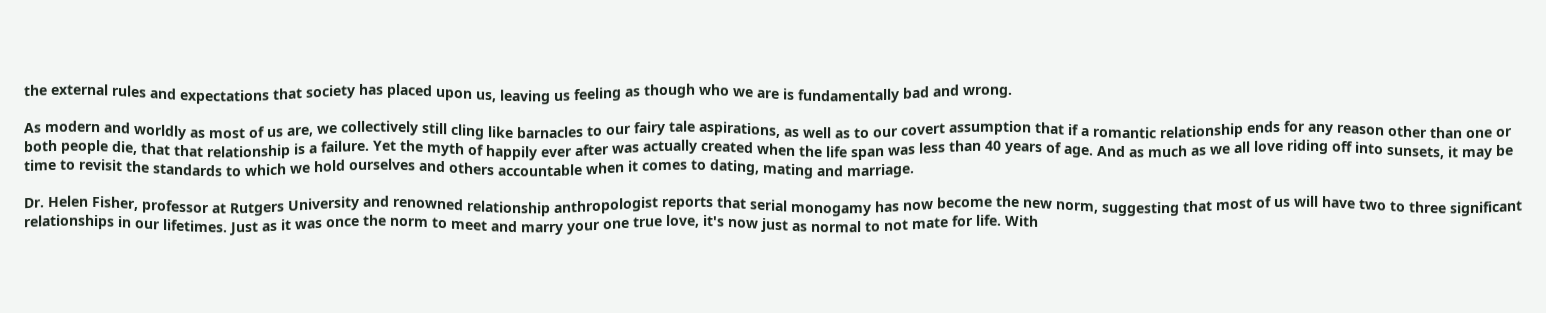the external rules and expectations that society has placed upon us, leaving us feeling as though who we are is fundamentally bad and wrong.

As modern and worldly as most of us are, we collectively still cling like barnacles to our fairy tale aspirations, as well as to our covert assumption that if a romantic relationship ends for any reason other than one or both people die, that that relationship is a failure. Yet the myth of happily ever after was actually created when the life span was less than 40 years of age. And as much as we all love riding off into sunsets, it may be time to revisit the standards to which we hold ourselves and others accountable when it comes to dating, mating and marriage.

Dr. Helen Fisher, professor at Rutgers University and renowned relationship anthropologist reports that serial monogamy has now become the new norm, suggesting that most of us will have two to three significant relationships in our lifetimes. Just as it was once the norm to meet and marry your one true love, it's now just as normal to not mate for life. With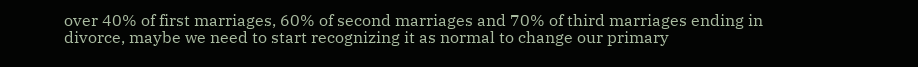over 40% of first marriages, 60% of second marriages and 70% of third marriages ending in divorce, maybe we need to start recognizing it as normal to change our primary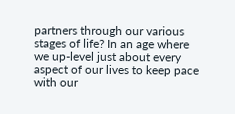partners through our various stages of life? In an age where we up-level just about every aspect of our lives to keep pace with our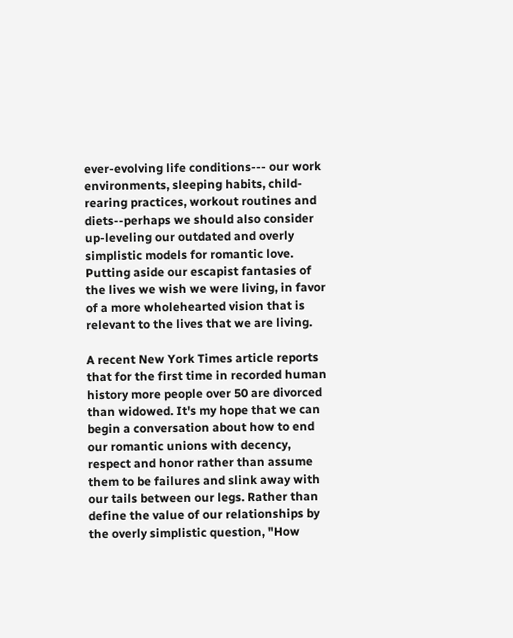ever-evolving life conditions--- our work environments, sleeping habits, child-rearing practices, workout routines and diets--perhaps we should also consider up-leveling our outdated and overly simplistic models for romantic love. Putting aside our escapist fantasies of the lives we wish we were living, in favor of a more wholehearted vision that is relevant to the lives that we are living.

A recent New York Times article reports that for the first time in recorded human history more people over 50 are divorced than widowed. It's my hope that we can begin a conversation about how to end our romantic unions with decency, respect and honor rather than assume them to be failures and slink away with our tails between our legs. Rather than define the value of our relationships by the overly simplistic question, "How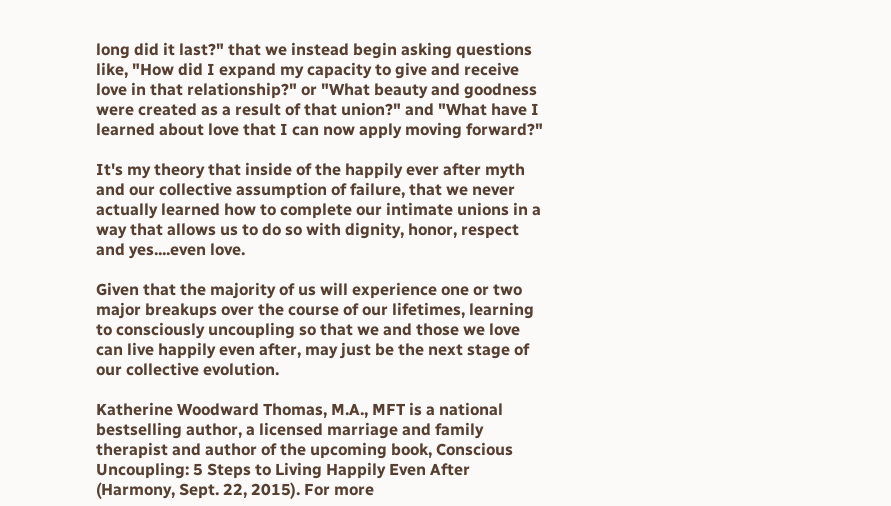long did it last?" that we instead begin asking questions like, "How did I expand my capacity to give and receive love in that relationship?" or "What beauty and goodness were created as a result of that union?" and "What have I learned about love that I can now apply moving forward?"

It's my theory that inside of the happily ever after myth and our collective assumption of failure, that we never actually learned how to complete our intimate unions in a way that allows us to do so with dignity, honor, respect and yes....even love.

Given that the majority of us will experience one or two major breakups over the course of our lifetimes, learning to consciously uncoupling so that we and those we love can live happily even after, may just be the next stage of our collective evolution.

Katherine Woodward Thomas, M.A., MFT is a national bestselling author, a licensed marriage and family therapist and author of the upcoming book, Conscious Uncoupling: 5 Steps to Living Happily Even After (Harmony, Sept. 22, 2015). For more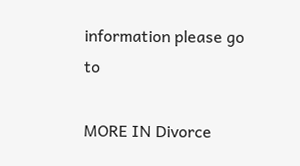information please go to

MORE IN Divorce